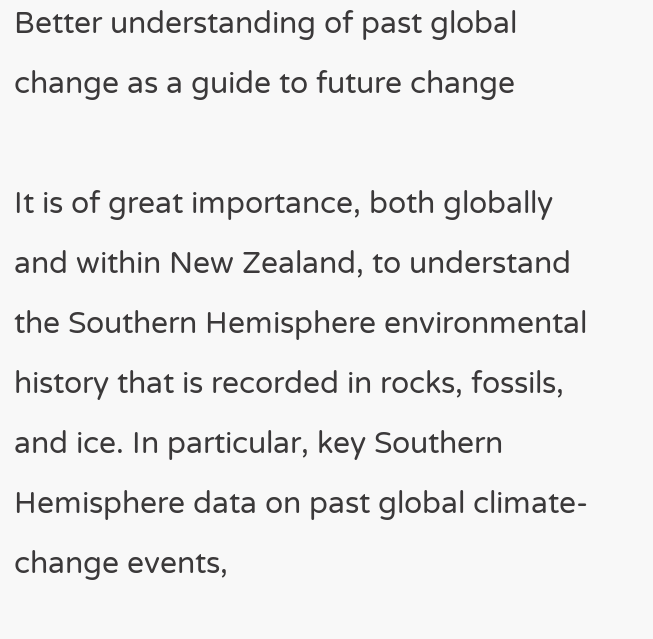Better understanding of past global change as a guide to future change

It is of great importance, both globally and within New Zealand, to understand the Southern Hemisphere environmental history that is recorded in rocks, fossils, and ice. In particular, key Southern Hemisphere data on past global climate-change events,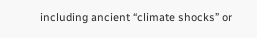including ancient “climate shocks” or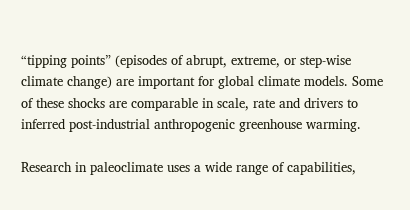“tipping points” (episodes of abrupt, extreme, or step-wise climate change) are important for global climate models. Some of these shocks are comparable in scale, rate and drivers to inferred post-industrial anthropogenic greenhouse warming.

Research in paleoclimate uses a wide range of capabilities,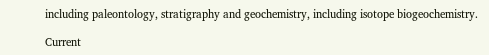including paleontology, stratigraphy and geochemistry, including isotope biogeochemistry.

Current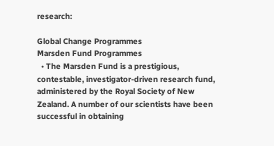research:

Global Change Programmes
Marsden Fund Programmes
  • The Marsden Fund is a prestigious, contestable, investigator-driven research fund, administered by the Royal Society of New Zealand. A number of our scientists have been successful in obtaining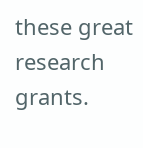these great research grants.